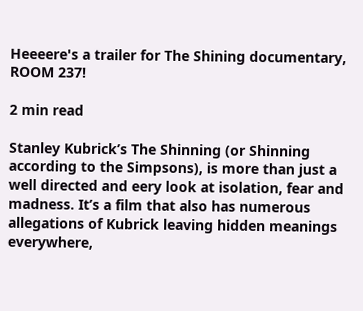Heeeere's a trailer for The Shining documentary, ROOM 237!

2 min read

Stanley Kubrick’s The Shinning (or Shinning according to the Simpsons), is more than just a well directed and eery look at isolation, fear and madness. It’s a film that also has numerous allegations of Kubrick leaving hidden meanings everywhere,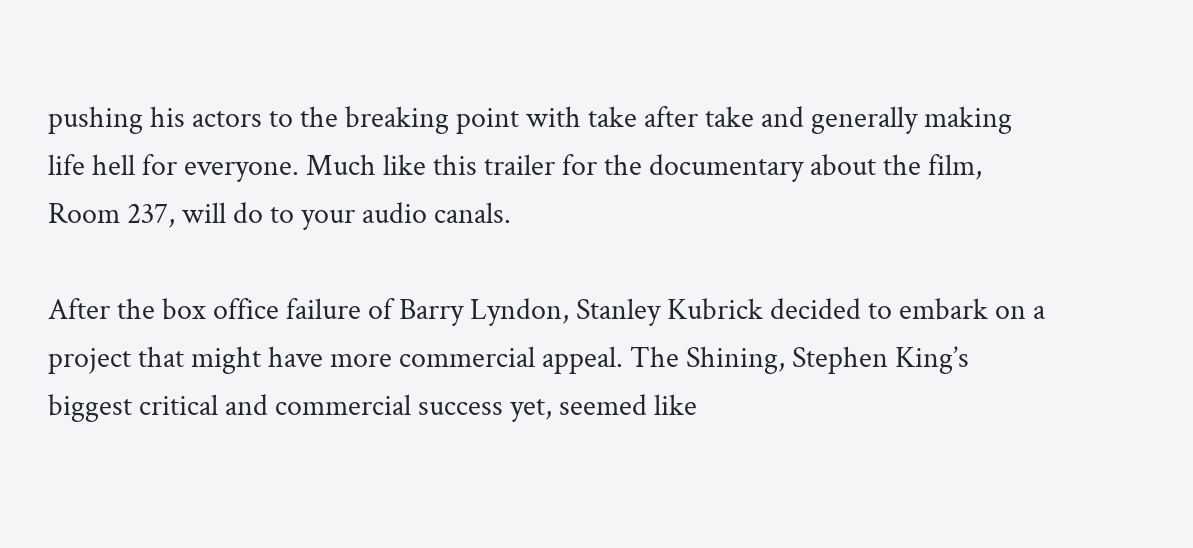pushing his actors to the breaking point with take after take and generally making life hell for everyone. Much like this trailer for the documentary about the film, Room 237, will do to your audio canals.

After the box office failure of Barry Lyndon, Stanley Kubrick decided to embark on a project that might have more commercial appeal. The Shining, Stephen King’s biggest critical and commercial success yet, seemed like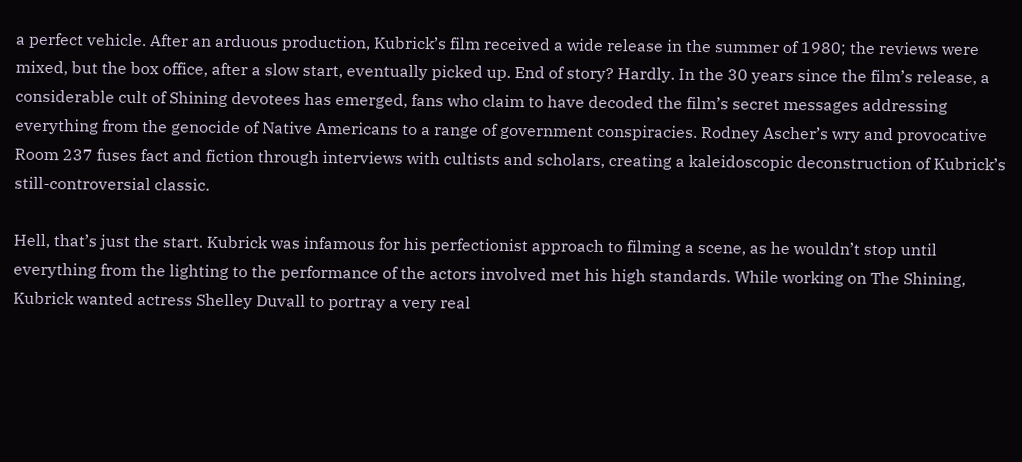a perfect vehicle. After an arduous production, Kubrick’s film received a wide release in the summer of 1980; the reviews were mixed, but the box office, after a slow start, eventually picked up. End of story? Hardly. In the 30 years since the film’s release, a considerable cult of Shining devotees has emerged, fans who claim to have decoded the film’s secret messages addressing everything from the genocide of Native Americans to a range of government conspiracies. Rodney Ascher’s wry and provocative Room 237 fuses fact and fiction through interviews with cultists and scholars, creating a kaleidoscopic deconstruction of Kubrick’s still-controversial classic.

Hell, that’s just the start. Kubrick was infamous for his perfectionist approach to filming a scene, as he wouldn’t stop until everything from the lighting to the performance of the actors involved met his high standards. While working on The Shining, Kubrick wanted actress Shelley Duvall to portray a very real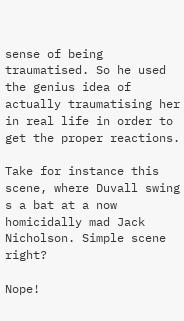sense of being traumatised. So he used the genius idea of actually traumatising her in real life in order to get the proper reactions.

Take for instance this scene, where Duvall swing s a bat at a now homicidally mad Jack Nicholson. Simple scene right?

Nope!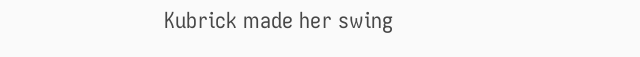Kubrick made her swing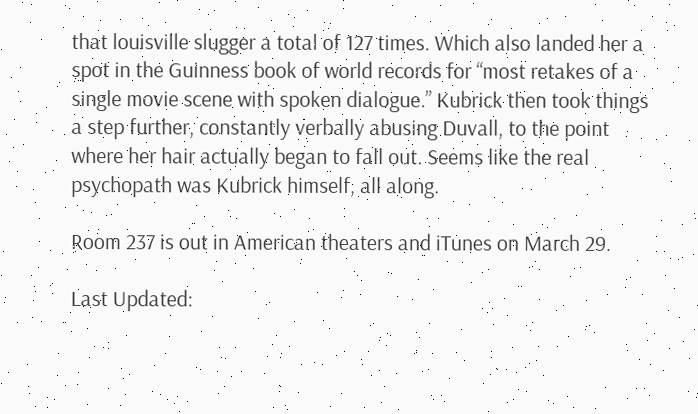that louisville slugger a total of 127 times. Which also landed her a spot in the Guinness book of world records for “most retakes of a single movie scene with spoken dialogue.” Kubrick then took things a step further, constantly verbally abusing Duvall, to the point where her hair actually began to fall out. Seems like the real psychopath was Kubrick himself, all along.

Room 237 is out in American theaters and iTunes on March 29.

Last Updated: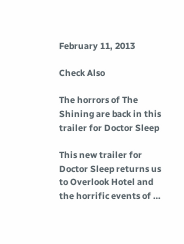February 11, 2013

Check Also

The horrors of The Shining are back in this trailer for Doctor Sleep

This new trailer for Doctor Sleep returns us to Overlook Hotel and the horrific events of …